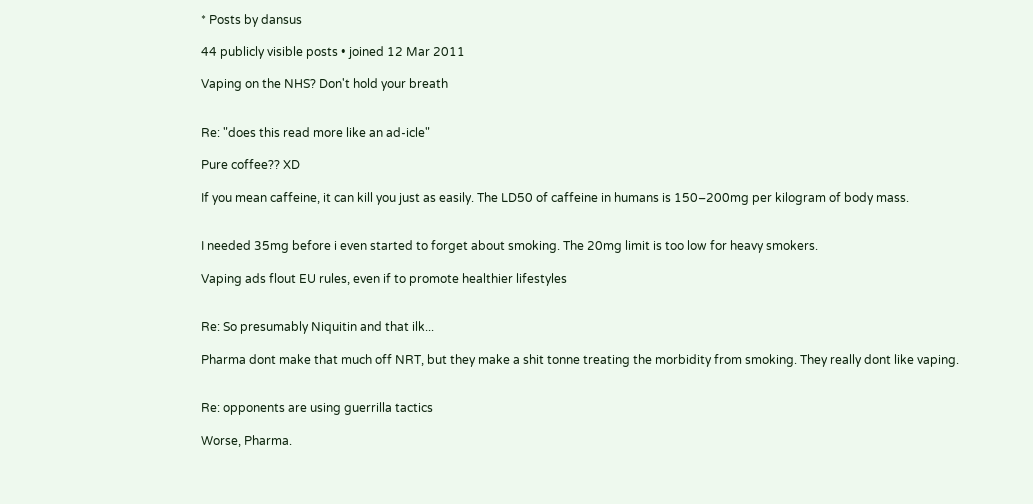* Posts by dansus

44 publicly visible posts • joined 12 Mar 2011

Vaping on the NHS? Don't hold your breath


Re: "does this read more like an ad-icle"

Pure coffee?? XD

If you mean caffeine, it can kill you just as easily. The LD50 of caffeine in humans is 150–200mg per kilogram of body mass.


I needed 35mg before i even started to forget about smoking. The 20mg limit is too low for heavy smokers.

Vaping ads flout EU rules, even if to promote healthier lifestyles


Re: So presumably Niquitin and that ilk...

Pharma dont make that much off NRT, but they make a shit tonne treating the morbidity from smoking. They really dont like vaping.


Re: opponents are using guerrilla tactics

Worse, Pharma.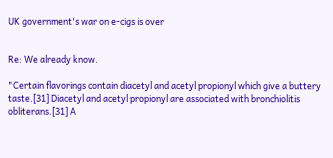UK government's war on e-cigs is over


Re: We already know.

"Certain flavorings contain diacetyl and acetyl propionyl which give a buttery taste.[31] Diacetyl and acetyl propionyl are associated with bronchiolitis obliterans.[31] A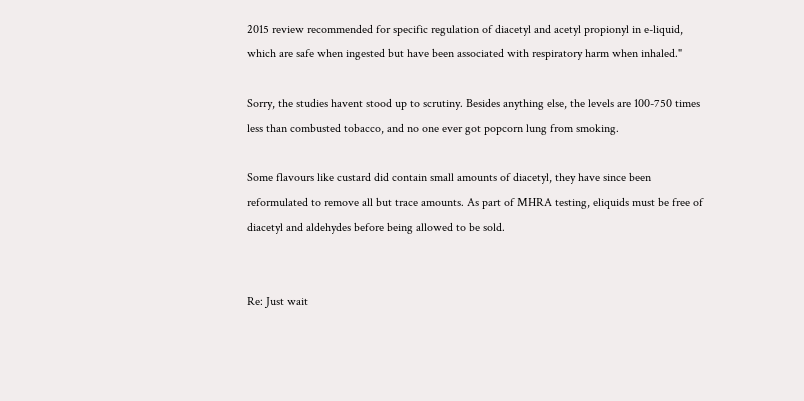2015 review recommended for specific regulation of diacetyl and acetyl propionyl in e-liquid, which are safe when ingested but have been associated with respiratory harm when inhaled."

Sorry, the studies havent stood up to scrutiny. Besides anything else, the levels are 100-750 times less than combusted tobacco, and no one ever got popcorn lung from smoking.

Some flavours like custard did contain small amounts of diacetyl, they have since been reformulated to remove all but trace amounts. As part of MHRA testing, eliquids must be free of diacetyl and aldehydes before being allowed to be sold.


Re: Just wait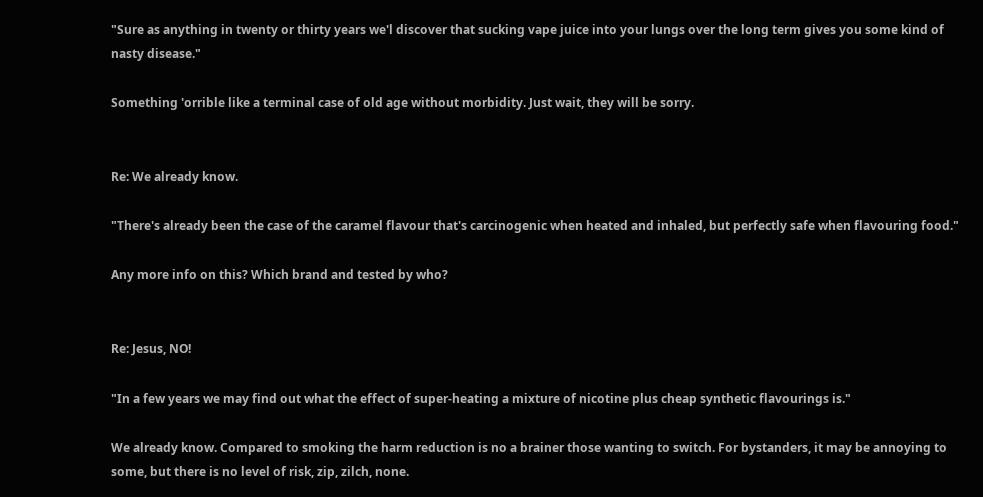"Sure as anything in twenty or thirty years we'l discover that sucking vape juice into your lungs over the long term gives you some kind of nasty disease."

Something 'orrible like a terminal case of old age without morbidity. Just wait, they will be sorry.


Re: We already know.

"There's already been the case of the caramel flavour that's carcinogenic when heated and inhaled, but perfectly safe when flavouring food."

Any more info on this? Which brand and tested by who?


Re: Jesus, NO!

"In a few years we may find out what the effect of super-heating a mixture of nicotine plus cheap synthetic flavourings is."

We already know. Compared to smoking the harm reduction is no a brainer those wanting to switch. For bystanders, it may be annoying to some, but there is no level of risk, zip, zilch, none.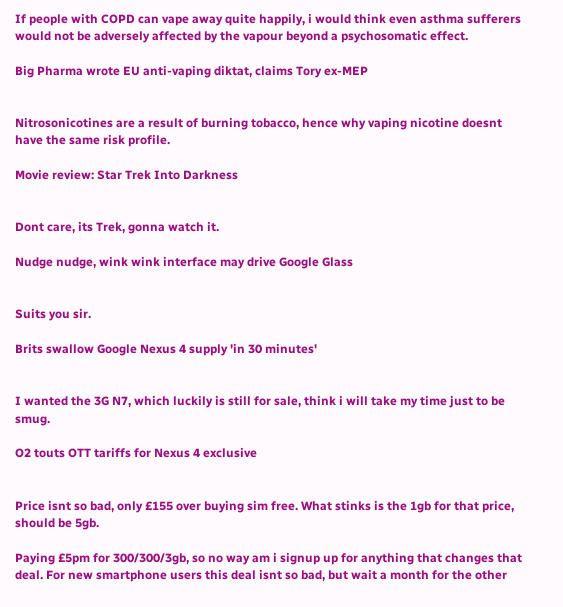If people with COPD can vape away quite happily, i would think even asthma sufferers would not be adversely affected by the vapour beyond a psychosomatic effect.

Big Pharma wrote EU anti-vaping diktat, claims Tory ex-MEP


Nitrosonicotines are a result of burning tobacco, hence why vaping nicotine doesnt have the same risk profile.

Movie review: Star Trek Into Darkness


Dont care, its Trek, gonna watch it.

Nudge nudge, wink wink interface may drive Google Glass


Suits you sir.

Brits swallow Google Nexus 4 supply 'in 30 minutes'


I wanted the 3G N7, which luckily is still for sale, think i will take my time just to be smug.

O2 touts OTT tariffs for Nexus 4 exclusive


Price isnt so bad, only £155 over buying sim free. What stinks is the 1gb for that price, should be 5gb.

Paying £5pm for 300/300/3gb, so no way am i signup up for anything that changes that deal. For new smartphone users this deal isnt so bad, but wait a month for the other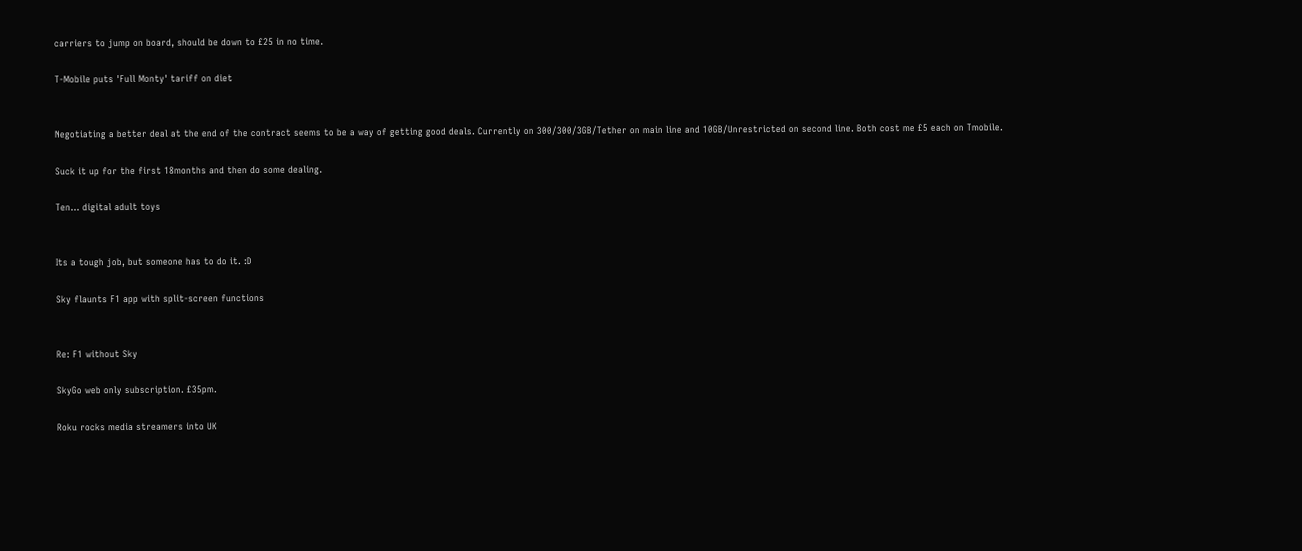carriers to jump on board, should be down to £25 in no time.

T-Mobile puts 'Full Monty' tariff on diet


Negotiating a better deal at the end of the contract seems to be a way of getting good deals. Currently on 300/300/3GB/Tether on main line and 10GB/Unrestricted on second line. Both cost me £5 each on Tmobile.

Suck it up for the first 18months and then do some dealing.

Ten... digital adult toys


Its a tough job, but someone has to do it. :D

Sky flaunts F1 app with split-screen functions


Re: F1 without Sky

SkyGo web only subscription. £35pm.

Roku rocks media streamers into UK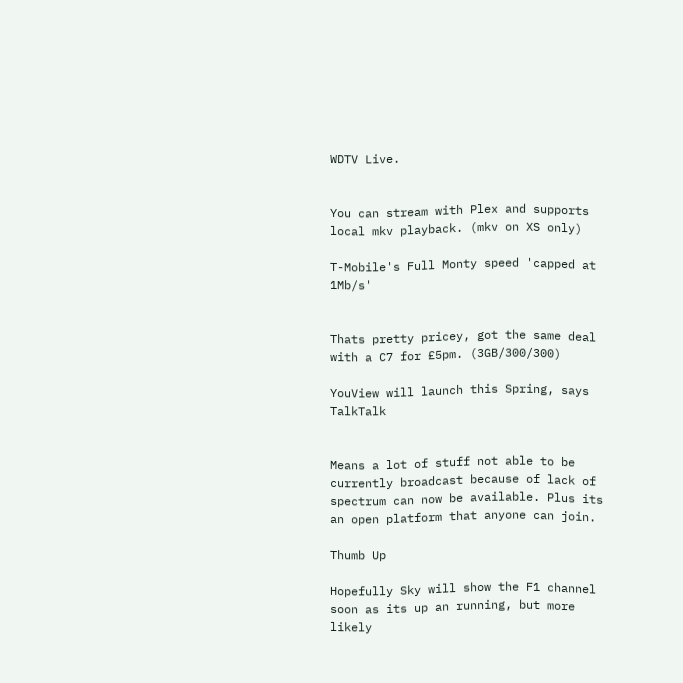WDTV Live.


You can stream with Plex and supports local mkv playback. (mkv on XS only)

T-Mobile's Full Monty speed 'capped at 1Mb/s'


Thats pretty pricey, got the same deal with a C7 for £5pm. (3GB/300/300)

YouView will launch this Spring, says TalkTalk


Means a lot of stuff not able to be currently broadcast because of lack of spectrum can now be available. Plus its an open platform that anyone can join.

Thumb Up

Hopefully Sky will show the F1 channel soon as its up an running, but more likely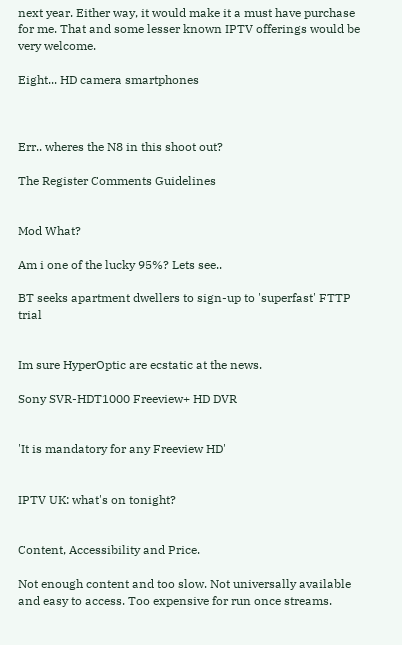next year. Either way, it would make it a must have purchase for me. That and some lesser known IPTV offerings would be very welcome.

Eight... HD camera smartphones



Err.. wheres the N8 in this shoot out?

The Register Comments Guidelines


Mod What?

Am i one of the lucky 95%? Lets see..

BT seeks apartment dwellers to sign-up to 'superfast' FTTP trial


Im sure HyperOptic are ecstatic at the news.

Sony SVR-HDT1000 Freeview+ HD DVR


'It is mandatory for any Freeview HD'


IPTV UK: what's on tonight?


Content, Accessibility and Price.

Not enough content and too slow. Not universally available and easy to access. Too expensive for run once streams.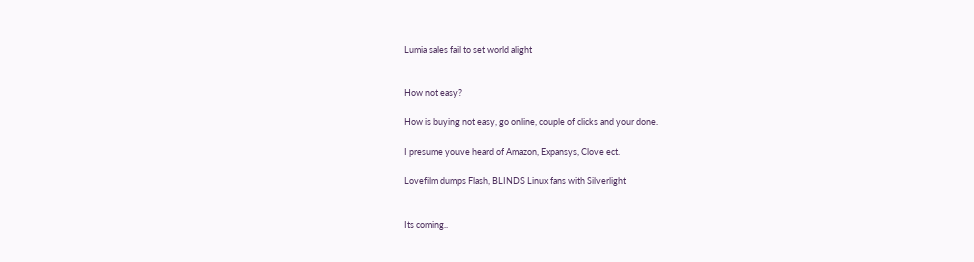Lumia sales fail to set world alight


How not easy?

How is buying not easy, go online, couple of clicks and your done.

I presume youve heard of Amazon, Expansys, Clove ect.

Lovefilm dumps Flash, BLINDS Linux fans with Silverlight


Its coming..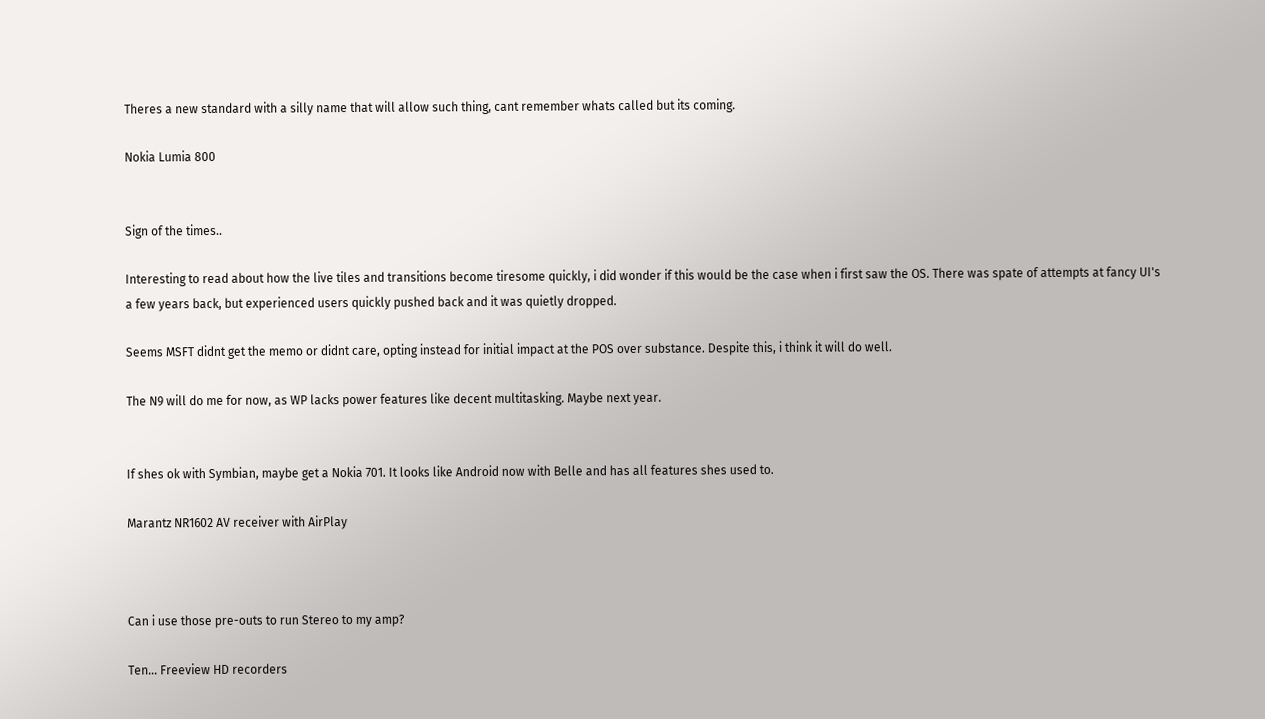Theres a new standard with a silly name that will allow such thing, cant remember whats called but its coming.

Nokia Lumia 800


Sign of the times..

Interesting to read about how the live tiles and transitions become tiresome quickly, i did wonder if this would be the case when i first saw the OS. There was spate of attempts at fancy UI's a few years back, but experienced users quickly pushed back and it was quietly dropped.

Seems MSFT didnt get the memo or didnt care, opting instead for initial impact at the POS over substance. Despite this, i think it will do well.

The N9 will do me for now, as WP lacks power features like decent multitasking. Maybe next year.


If shes ok with Symbian, maybe get a Nokia 701. It looks like Android now with Belle and has all features shes used to.

Marantz NR1602 AV receiver with AirPlay



Can i use those pre-outs to run Stereo to my amp?

Ten... Freeview HD recorders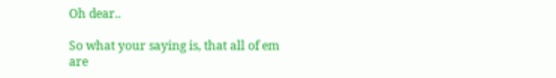Oh dear..

So what your saying is, that all of em are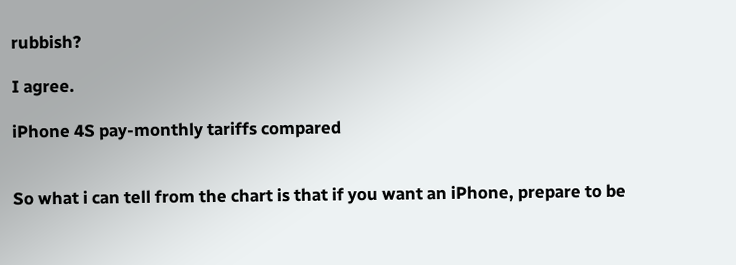rubbish?

I agree.

iPhone 4S pay-monthly tariffs compared


So what i can tell from the chart is that if you want an iPhone, prepare to be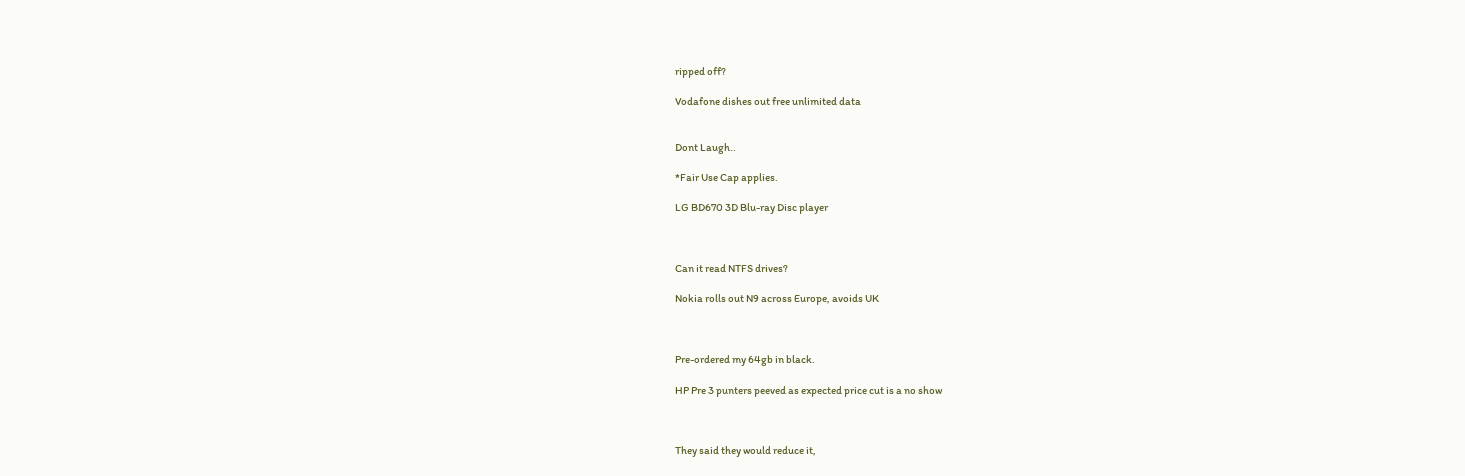ripped off?

Vodafone dishes out free unlimited data


Dont Laugh..

*Fair Use Cap applies.

LG BD670 3D Blu-ray Disc player



Can it read NTFS drives?

Nokia rolls out N9 across Europe, avoids UK



Pre-ordered my 64gb in black.

HP Pre 3 punters peeved as expected price cut is a no show



They said they would reduce it,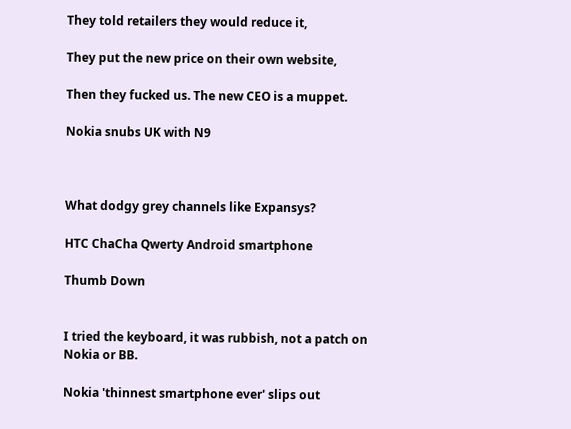They told retailers they would reduce it,

They put the new price on their own website,

Then they fucked us. The new CEO is a muppet.

Nokia snubs UK with N9



What dodgy grey channels like Expansys?

HTC ChaCha Qwerty Android smartphone

Thumb Down


I tried the keyboard, it was rubbish, not a patch on Nokia or BB.

Nokia 'thinnest smartphone ever' slips out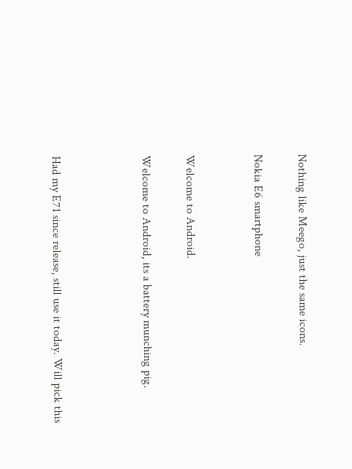Nothing like Meego, just the same icons.

Nokia E6 smartphone


Welcome to Android.

Welcome to Android, its a battery munching pig.



Had my E71 since release, still use it today. Will pick this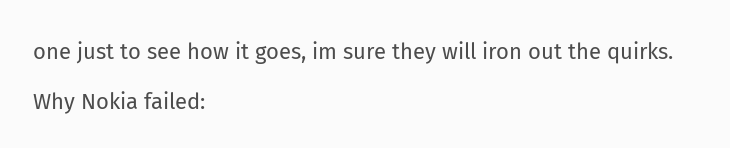one just to see how it goes, im sure they will iron out the quirks.

Why Nokia failed: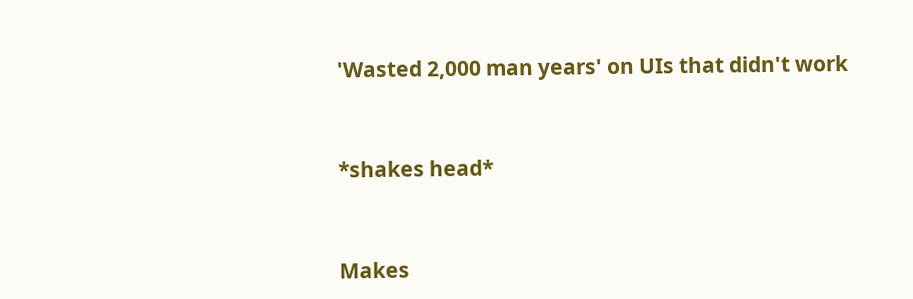'Wasted 2,000 man years' on UIs that didn't work


*shakes head*


Makes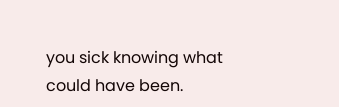you sick knowing what could have been.